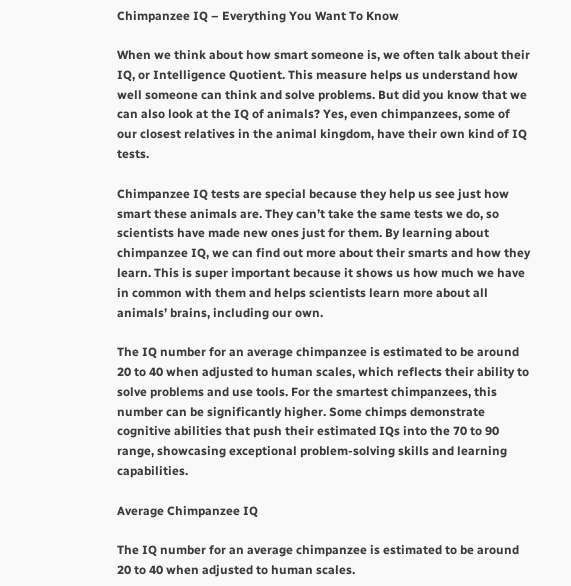Chimpanzee IQ – Everything You Want To Know

When we think about how smart someone is, we often talk about their IQ, or Intelligence Quotient. This measure helps us understand how well someone can think and solve problems. But did you know that we can also look at the IQ of animals? Yes, even chimpanzees, some of our closest relatives in the animal kingdom, have their own kind of IQ tests.

Chimpanzee IQ tests are special because they help us see just how smart these animals are. They can’t take the same tests we do, so scientists have made new ones just for them. By learning about chimpanzee IQ, we can find out more about their smarts and how they learn. This is super important because it shows us how much we have in common with them and helps scientists learn more about all animals’ brains, including our own.

The IQ number for an average chimpanzee is estimated to be around 20 to 40 when adjusted to human scales, which reflects their ability to solve problems and use tools. For the smartest chimpanzees, this number can be significantly higher. Some chimps demonstrate cognitive abilities that push their estimated IQs into the 70 to 90 range, showcasing exceptional problem-solving skills and learning capabilities.

Average Chimpanzee IQ

The IQ number for an average chimpanzee is estimated to be around 20 to 40 when adjusted to human scales.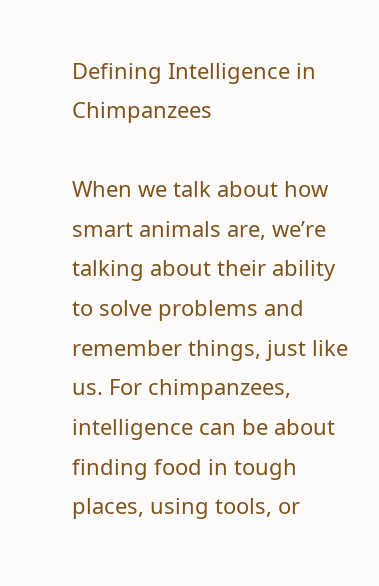Defining Intelligence in Chimpanzees

When we talk about how smart animals are, we’re talking about their ability to solve problems and remember things, just like us. For chimpanzees, intelligence can be about finding food in tough places, using tools, or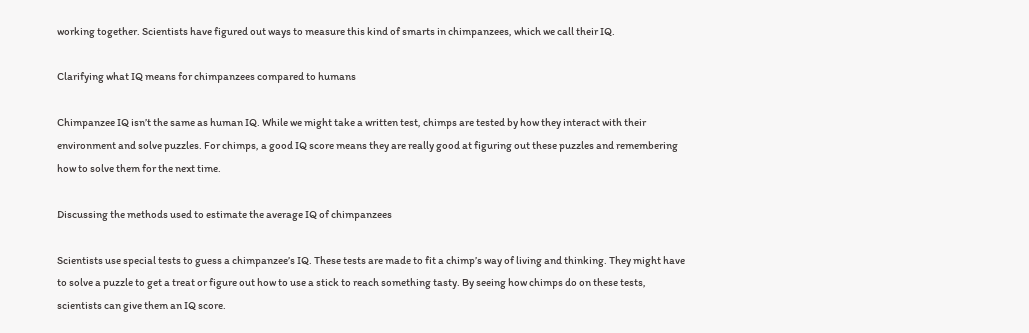working together. Scientists have figured out ways to measure this kind of smarts in chimpanzees, which we call their IQ.

Clarifying what IQ means for chimpanzees compared to humans

Chimpanzee IQ isn’t the same as human IQ. While we might take a written test, chimps are tested by how they interact with their environment and solve puzzles. For chimps, a good IQ score means they are really good at figuring out these puzzles and remembering how to solve them for the next time.

Discussing the methods used to estimate the average IQ of chimpanzees

Scientists use special tests to guess a chimpanzee’s IQ. These tests are made to fit a chimp’s way of living and thinking. They might have to solve a puzzle to get a treat or figure out how to use a stick to reach something tasty. By seeing how chimps do on these tests, scientists can give them an IQ score.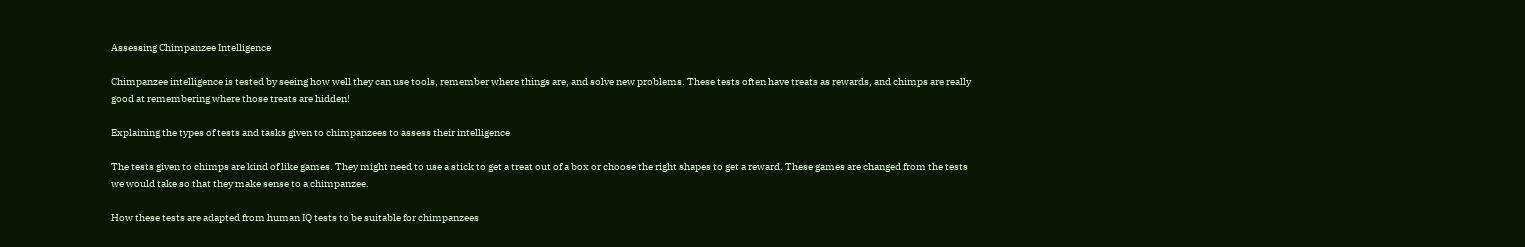Assessing Chimpanzee Intelligence

Chimpanzee intelligence is tested by seeing how well they can use tools, remember where things are, and solve new problems. These tests often have treats as rewards, and chimps are really good at remembering where those treats are hidden!

Explaining the types of tests and tasks given to chimpanzees to assess their intelligence

The tests given to chimps are kind of like games. They might need to use a stick to get a treat out of a box or choose the right shapes to get a reward. These games are changed from the tests we would take so that they make sense to a chimpanzee.

How these tests are adapted from human IQ tests to be suitable for chimpanzees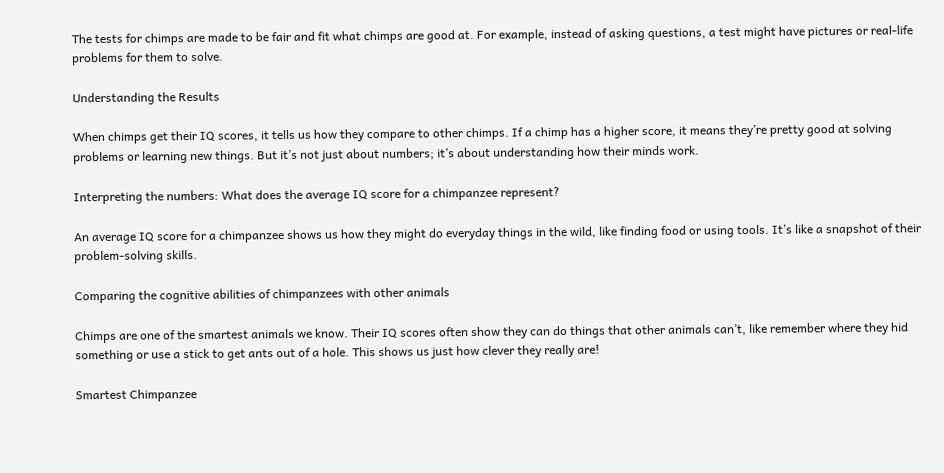The tests for chimps are made to be fair and fit what chimps are good at. For example, instead of asking questions, a test might have pictures or real-life problems for them to solve.

Understanding the Results

When chimps get their IQ scores, it tells us how they compare to other chimps. If a chimp has a higher score, it means they’re pretty good at solving problems or learning new things. But it’s not just about numbers; it’s about understanding how their minds work.

Interpreting the numbers: What does the average IQ score for a chimpanzee represent?

An average IQ score for a chimpanzee shows us how they might do everyday things in the wild, like finding food or using tools. It’s like a snapshot of their problem-solving skills.

Comparing the cognitive abilities of chimpanzees with other animals

Chimps are one of the smartest animals we know. Their IQ scores often show they can do things that other animals can’t, like remember where they hid something or use a stick to get ants out of a hole. This shows us just how clever they really are!

Smartest Chimpanzee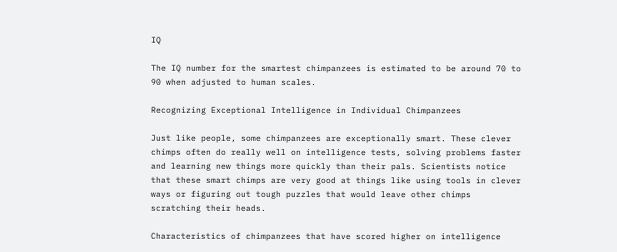IQ

The IQ number for the smartest chimpanzees is estimated to be around 70 to 90 when adjusted to human scales.

Recognizing Exceptional Intelligence in Individual Chimpanzees

Just like people, some chimpanzees are exceptionally smart. These clever chimps often do really well on intelligence tests, solving problems faster and learning new things more quickly than their pals. Scientists notice that these smart chimps are very good at things like using tools in clever ways or figuring out tough puzzles that would leave other chimps scratching their heads.

Characteristics of chimpanzees that have scored higher on intelligence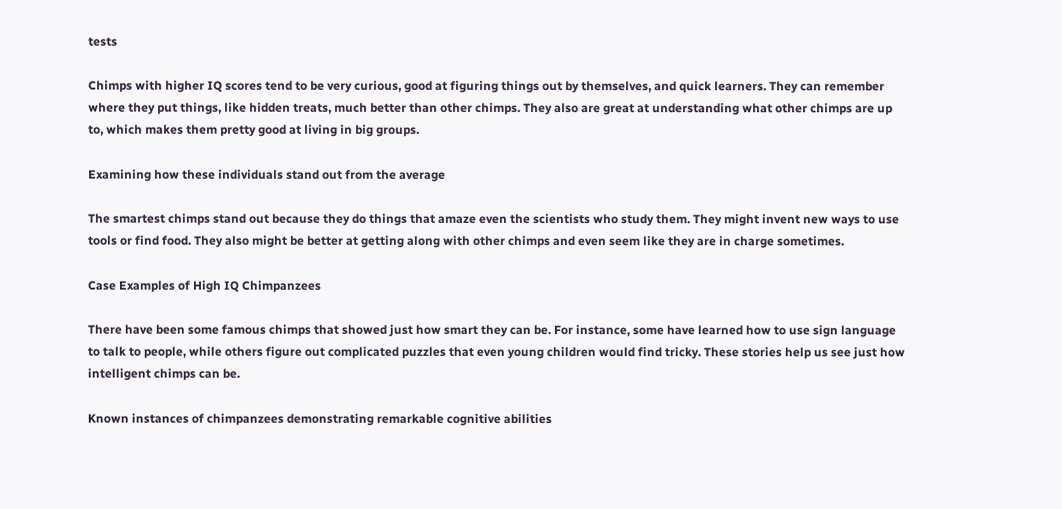tests

Chimps with higher IQ scores tend to be very curious, good at figuring things out by themselves, and quick learners. They can remember where they put things, like hidden treats, much better than other chimps. They also are great at understanding what other chimps are up to, which makes them pretty good at living in big groups.

Examining how these individuals stand out from the average

The smartest chimps stand out because they do things that amaze even the scientists who study them. They might invent new ways to use tools or find food. They also might be better at getting along with other chimps and even seem like they are in charge sometimes.

Case Examples of High IQ Chimpanzees

There have been some famous chimps that showed just how smart they can be. For instance, some have learned how to use sign language to talk to people, while others figure out complicated puzzles that even young children would find tricky. These stories help us see just how intelligent chimps can be.

Known instances of chimpanzees demonstrating remarkable cognitive abilities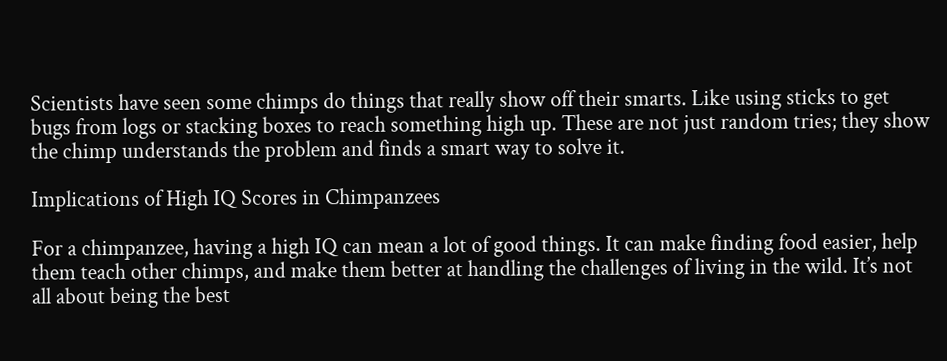Scientists have seen some chimps do things that really show off their smarts. Like using sticks to get bugs from logs or stacking boxes to reach something high up. These are not just random tries; they show the chimp understands the problem and finds a smart way to solve it.

Implications of High IQ Scores in Chimpanzees

For a chimpanzee, having a high IQ can mean a lot of good things. It can make finding food easier, help them teach other chimps, and make them better at handling the challenges of living in the wild. It’s not all about being the best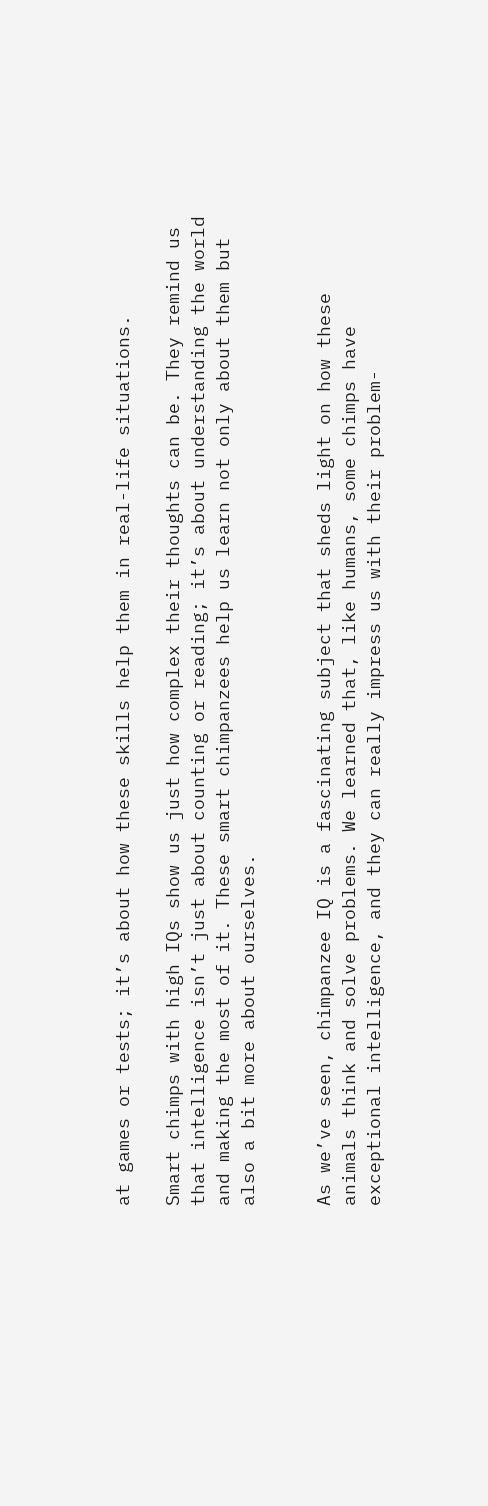at games or tests; it’s about how these skills help them in real-life situations.

Smart chimps with high IQs show us just how complex their thoughts can be. They remind us that intelligence isn’t just about counting or reading; it’s about understanding the world and making the most of it. These smart chimpanzees help us learn not only about them but also a bit more about ourselves.


As we’ve seen, chimpanzee IQ is a fascinating subject that sheds light on how these animals think and solve problems. We learned that, like humans, some chimps have exceptional intelligence, and they can really impress us with their problem-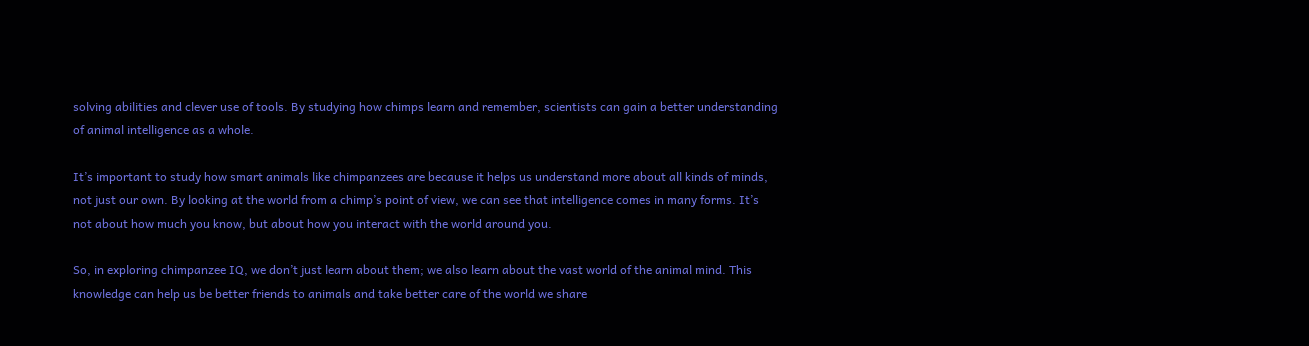solving abilities and clever use of tools. By studying how chimps learn and remember, scientists can gain a better understanding of animal intelligence as a whole.

It’s important to study how smart animals like chimpanzees are because it helps us understand more about all kinds of minds, not just our own. By looking at the world from a chimp’s point of view, we can see that intelligence comes in many forms. It’s not about how much you know, but about how you interact with the world around you.

So, in exploring chimpanzee IQ, we don’t just learn about them; we also learn about the vast world of the animal mind. This knowledge can help us be better friends to animals and take better care of the world we share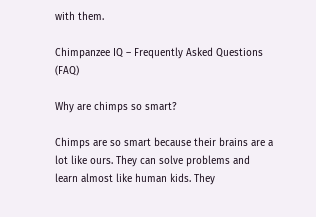with them.

Chimpanzee IQ – Frequently Asked Questions (FAQ)

Why are chimps so smart?

Chimps are so smart because their brains are a lot like ours. They can solve problems and learn almost like human kids. They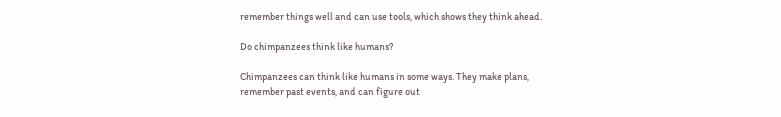remember things well and can use tools, which shows they think ahead.

Do chimpanzees think like humans?

Chimpanzees can think like humans in some ways. They make plans, remember past events, and can figure out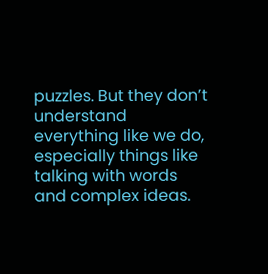puzzles. But they don’t understand everything like we do, especially things like talking with words and complex ideas.